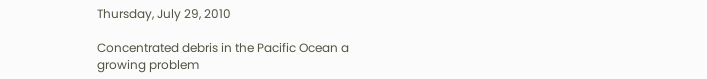Thursday, July 29, 2010

Concentrated debris in the Pacific Ocean a growing problem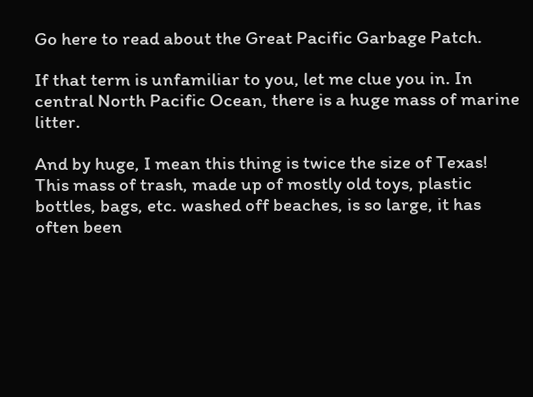Go here to read about the Great Pacific Garbage Patch.

If that term is unfamiliar to you, let me clue you in. In central North Pacific Ocean, there is a huge mass of marine litter.

And by huge, I mean this thing is twice the size of Texas! This mass of trash, made up of mostly old toys, plastic bottles, bags, etc. washed off beaches, is so large, it has often been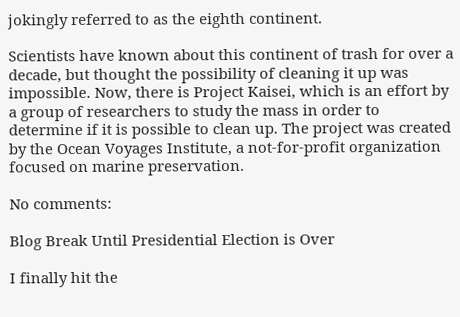jokingly referred to as the eighth continent.

Scientists have known about this continent of trash for over a decade, but thought the possibility of cleaning it up was impossible. Now, there is Project Kaisei, which is an effort by a group of researchers to study the mass in order to determine if it is possible to clean up. The project was created by the Ocean Voyages Institute, a not-for-profit organization focused on marine preservation.

No comments:

Blog Break Until Presidential Election is Over

I finally hit the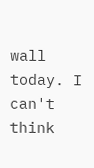wall today. I can't think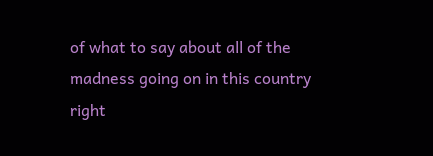of what to say about all of the madness going on in this country right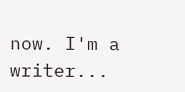now. I'm a writer...